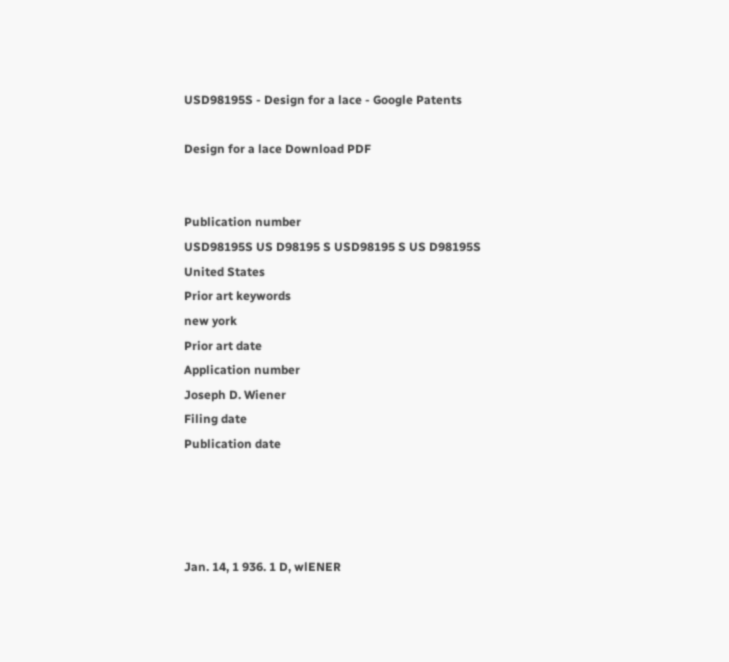USD98195S - Design for a lace - Google Patents

Design for a lace Download PDF


Publication number
USD98195S US D98195 S USD98195 S US D98195S
United States
Prior art keywords
new york
Prior art date
Application number
Joseph D. Wiener
Filing date
Publication date




Jan. 14, 1 936. 1 D, wlENER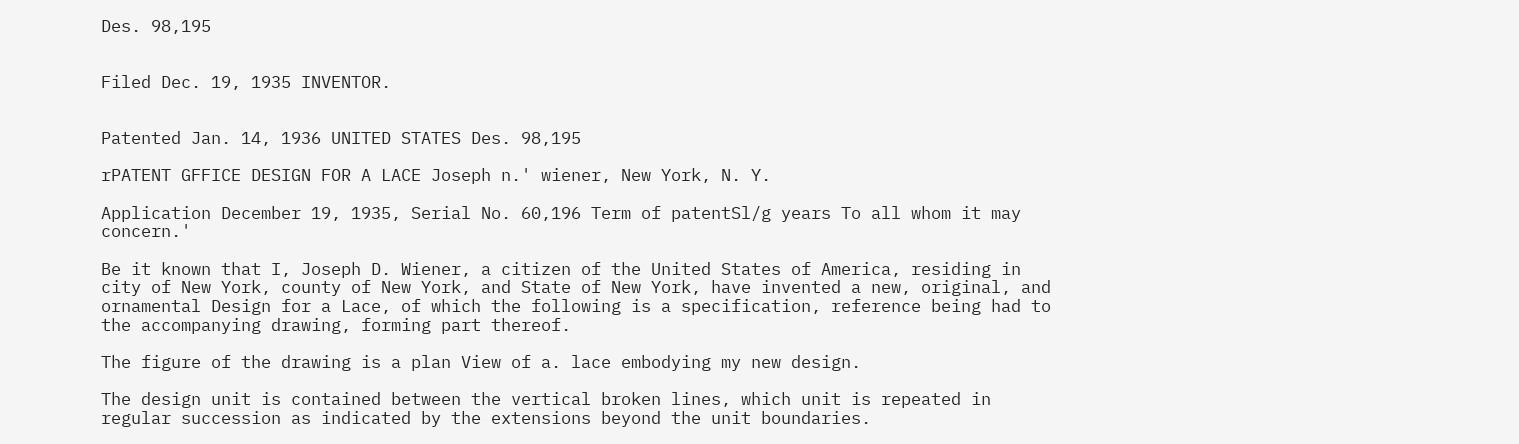Des. 98,195


Filed Dec. 19, 1935 INVENTOR.


Patented Jan. 14, 1936 UNITED STATES Des. 98,195

rPATENT GFFICE DESIGN FOR A LACE Joseph n.' wiener, New York, N. Y.

Application December 19, 1935, Serial No. 60,196 Term of patentSl/g years To all whom it may concern.'

Be it known that I, Joseph D. Wiener, a citizen of the United States of America, residing in city of New York, county of New York, and State of New York, have invented a new, original, and ornamental Design for a Lace, of which the following is a specification, reference being had to the accompanying drawing, forming part thereof.

The figure of the drawing is a plan View of a. lace embodying my new design.

The design unit is contained between the vertical broken lines, which unit is repeated in regular succession as indicated by the extensions beyond the unit boundaries.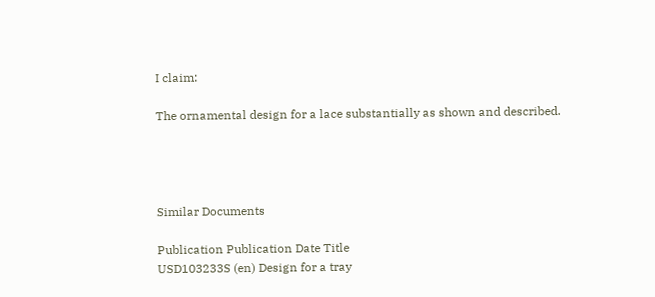I claim:

The ornamental design for a lace substantially as shown and described.




Similar Documents

Publication Publication Date Title
USD103233S (en) Design for a tray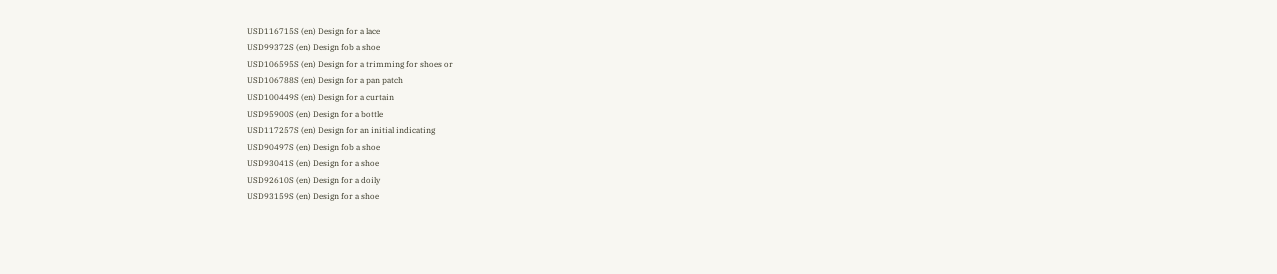USD116715S (en) Design for a lace
USD99372S (en) Design fob a shoe
USD106595S (en) Design for a trimming for shoes or
USD106788S (en) Design for a pan patch
USD100449S (en) Design for a curtain
USD95900S (en) Design for a bottle
USD117257S (en) Design for an initial indicating
USD90497S (en) Design fob a shoe
USD93041S (en) Design for a shoe
USD92610S (en) Design for a doily
USD93159S (en) Design for a shoe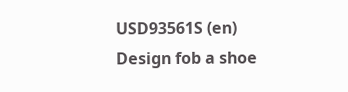USD93561S (en) Design fob a shoe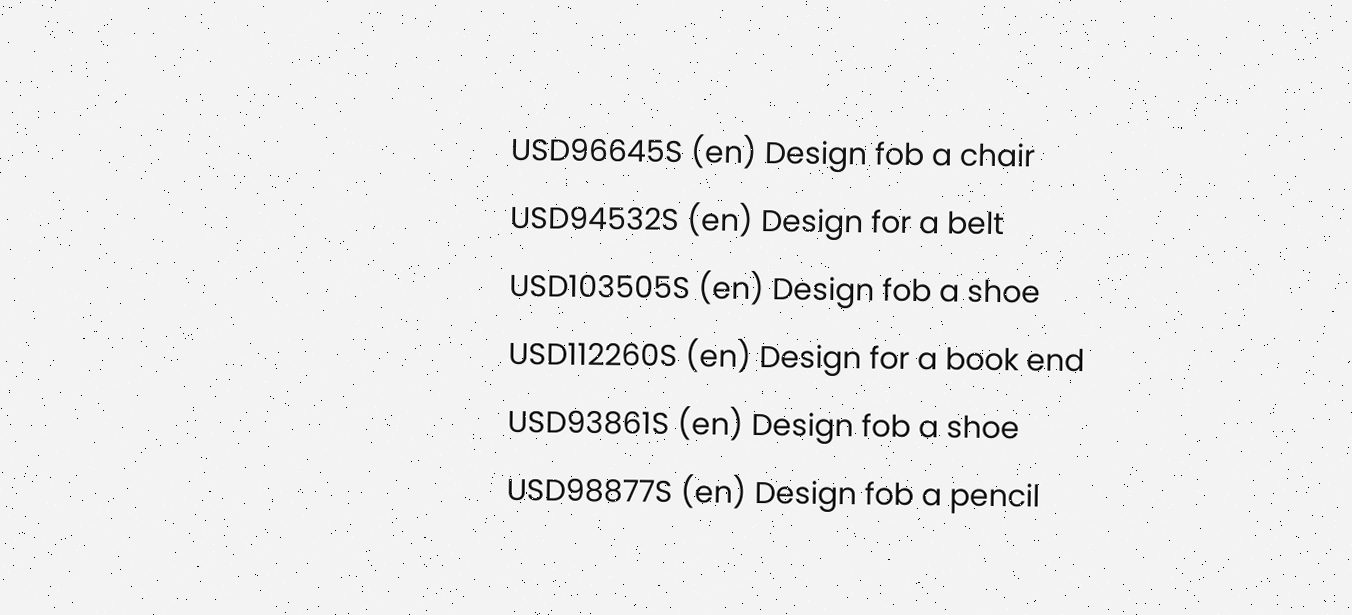USD96645S (en) Design fob a chair
USD94532S (en) Design for a belt
USD103505S (en) Design fob a shoe
USD112260S (en) Design for a book end
USD93861S (en) Design fob a shoe
USD98877S (en) Design fob a pencil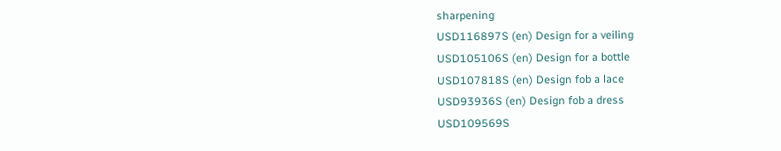sharpening
USD116897S (en) Design for a veiling
USD105106S (en) Design for a bottle
USD107818S (en) Design fob a lace
USD93936S (en) Design fob a dress
USD109569S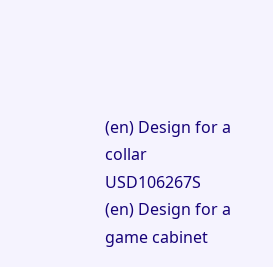(en) Design for a collar
USD106267S (en) Design for a game cabinet